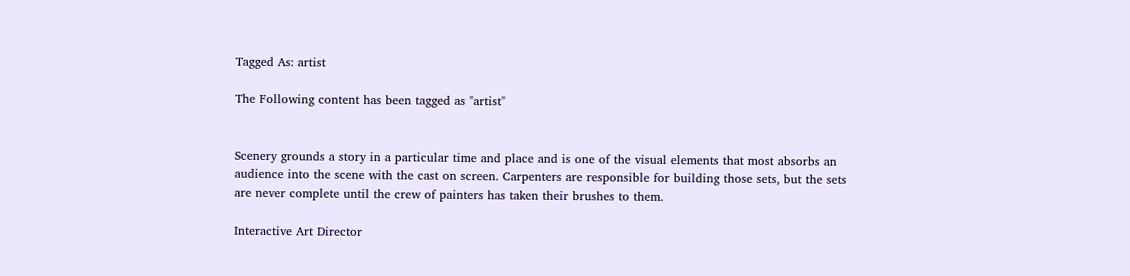Tagged As: artist

The Following content has been tagged as "artist"


Scenery grounds a story in a particular time and place and is one of the visual elements that most absorbs an audience into the scene with the cast on screen. Carpenters are responsible for building those sets, but the sets are never complete until the crew of painters has taken their brushes to them.

Interactive Art Director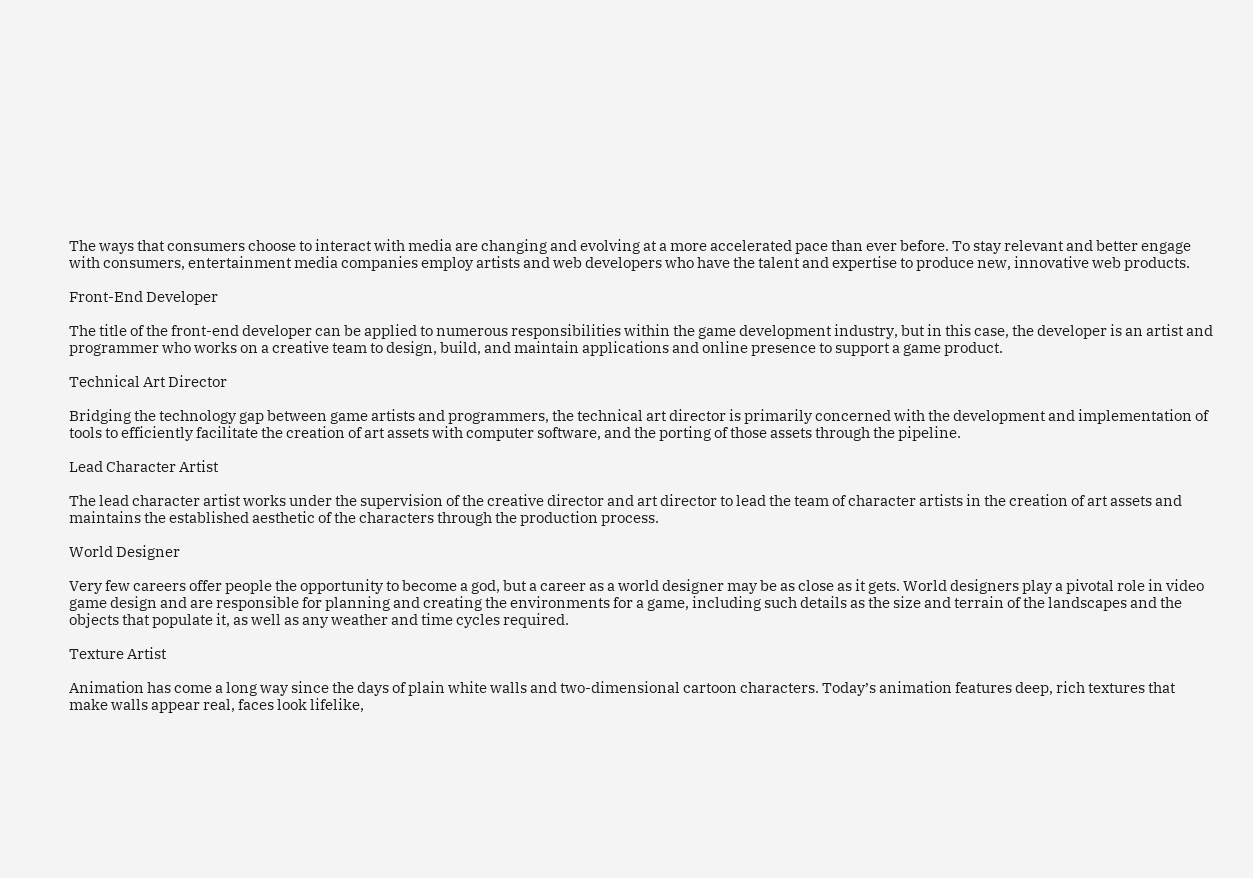The ways that consumers choose to interact with media are changing and evolving at a more accelerated pace than ever before. To stay relevant and better engage with consumers, entertainment media companies employ artists and web developers who have the talent and expertise to produce new, innovative web products.

Front-End Developer

The title of the front-end developer can be applied to numerous responsibilities within the game development industry, but in this case, the developer is an artist and programmer who works on a creative team to design, build, and maintain applications and online presence to support a game product.

Technical Art Director

Bridging the technology gap between game artists and programmers, the technical art director is primarily concerned with the development and implementation of tools to efficiently facilitate the creation of art assets with computer software, and the porting of those assets through the pipeline.

Lead Character Artist

The lead character artist works under the supervision of the creative director and art director to lead the team of character artists in the creation of art assets and maintains the established aesthetic of the characters through the production process.

World Designer

Very few careers offer people the opportunity to become a god, but a career as a world designer may be as close as it gets. World designers play a pivotal role in video game design and are responsible for planning and creating the environments for a game, including such details as the size and terrain of the landscapes and the objects that populate it, as well as any weather and time cycles required.

Texture Artist

Animation has come a long way since the days of plain white walls and two-dimensional cartoon characters. Today’s animation features deep, rich textures that make walls appear real, faces look lifelike,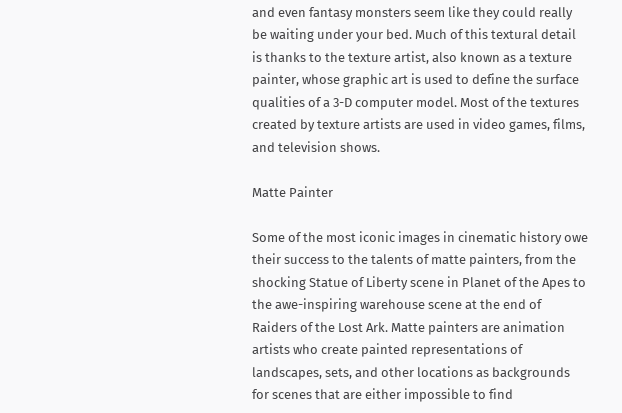and even fantasy monsters seem like they could really be waiting under your bed. Much of this textural detail is thanks to the texture artist, also known as a texture painter, whose graphic art is used to define the surface qualities of a 3-D computer model. Most of the textures created by texture artists are used in video games, films, and television shows.

Matte Painter

Some of the most iconic images in cinematic history owe their success to the talents of matte painters, from the shocking Statue of Liberty scene in Planet of the Apes to the awe-inspiring warehouse scene at the end of Raiders of the Lost Ark. Matte painters are animation artists who create painted representations of landscapes, sets, and other locations as backgrounds for scenes that are either impossible to find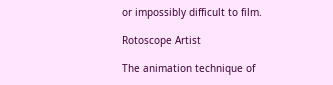or impossibly difficult to film.

Rotoscope Artist

The animation technique of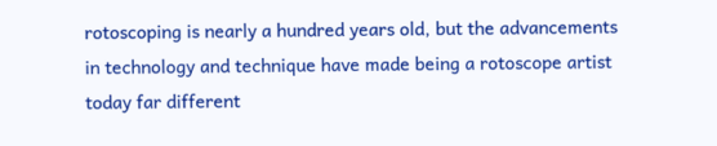rotoscoping is nearly a hundred years old, but the advancements in technology and technique have made being a rotoscope artist today far different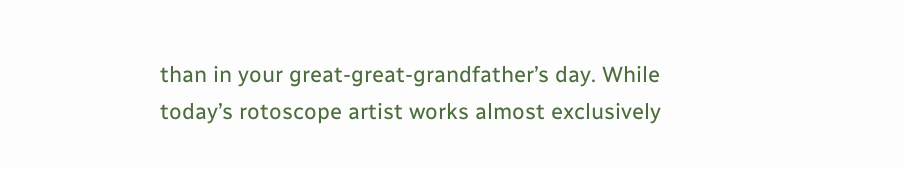than in your great-great-grandfather’s day. While today’s rotoscope artist works almost exclusively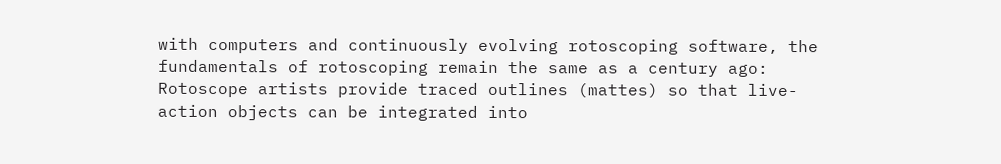with computers and continuously evolving rotoscoping software, the fundamentals of rotoscoping remain the same as a century ago: Rotoscope artists provide traced outlines (mattes) so that live-action objects can be integrated into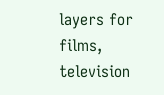layers for films, television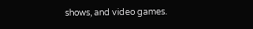shows, and video games.